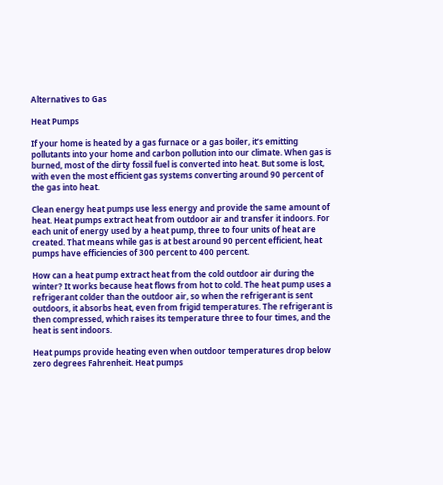Alternatives to Gas

Heat Pumps

If your home is heated by a gas furnace or a gas boiler, it’s emitting pollutants into your home and carbon pollution into our climate. When gas is burned, most of the dirty fossil fuel is converted into heat. But some is lost, with even the most efficient gas systems converting around 90 percent of the gas into heat.

Clean energy heat pumps use less energy and provide the same amount of heat. Heat pumps extract heat from outdoor air and transfer it indoors. For each unit of energy used by a heat pump, three to four units of heat are created. That means while gas is at best around 90 percent efficient, heat pumps have efficiencies of 300 percent to 400 percent.

How can a heat pump extract heat from the cold outdoor air during the winter? It works because heat flows from hot to cold. The heat pump uses a refrigerant colder than the outdoor air, so when the refrigerant is sent outdoors, it absorbs heat, even from frigid temperatures. The refrigerant is then compressed, which raises its temperature three to four times, and the heat is sent indoors.

Heat pumps provide heating even when outdoor temperatures drop below zero degrees Fahrenheit. Heat pumps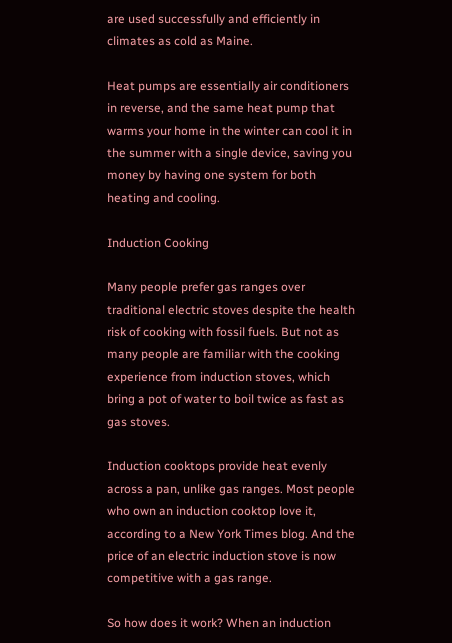are used successfully and efficiently in climates as cold as Maine.

Heat pumps are essentially air conditioners in reverse, and the same heat pump that warms your home in the winter can cool it in the summer with a single device, saving you money by having one system for both heating and cooling.

Induction Cooking

Many people prefer gas ranges over traditional electric stoves despite the health risk of cooking with fossil fuels. But not as many people are familiar with the cooking experience from induction stoves, which bring a pot of water to boil twice as fast as gas stoves.

Induction cooktops provide heat evenly across a pan, unlike gas ranges. Most people who own an induction cooktop love it, according to a New York Times blog. And the price of an electric induction stove is now competitive with a gas range.

So how does it work? When an induction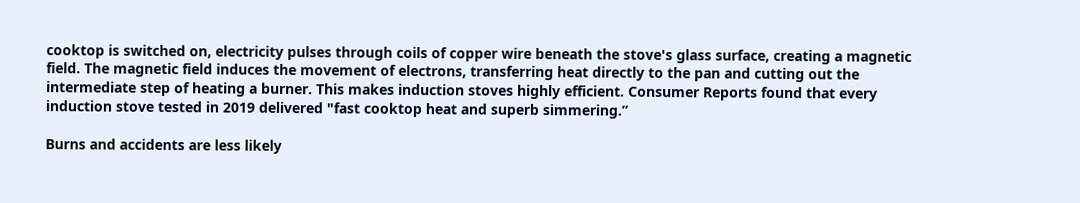cooktop is switched on, electricity pulses through coils of copper wire beneath the stove's glass surface, creating a magnetic field. The magnetic field induces the movement of electrons, transferring heat directly to the pan and cutting out the intermediate step of heating a burner. This makes induction stoves highly efficient. Consumer Reports found that every induction stove tested in 2019 delivered "fast cooktop heat and superb simmering.”

Burns and accidents are less likely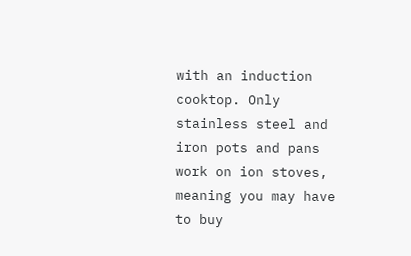with an induction cooktop. Only stainless steel and iron pots and pans work on ion stoves, meaning you may have to buy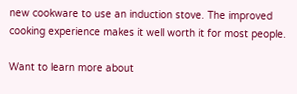new cookware to use an induction stove. The improved cooking experience makes it well worth it for most people.

Want to learn more about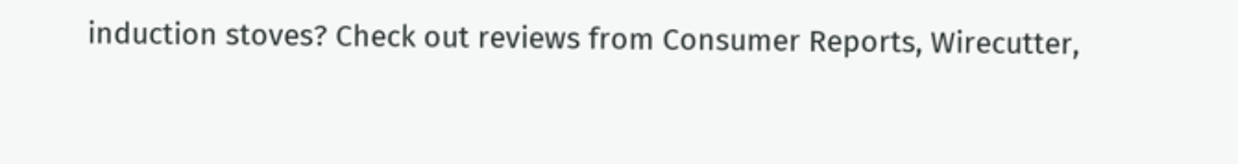induction stoves? Check out reviews from Consumer Reports, Wirecutter,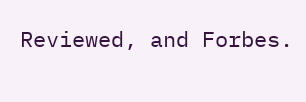Reviewed, and Forbes.